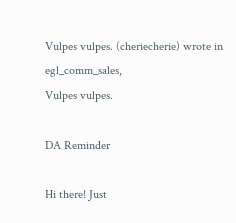Vulpes vulpes. (cheriecherie) wrote in egl_comm_sales,
Vulpes vulpes.

DA Reminder

Hi there! Just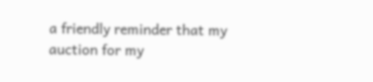a friendly reminder that my auction for my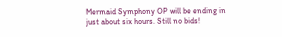Mermaid Symphony OP will be ending in just about six hours. Still no bids!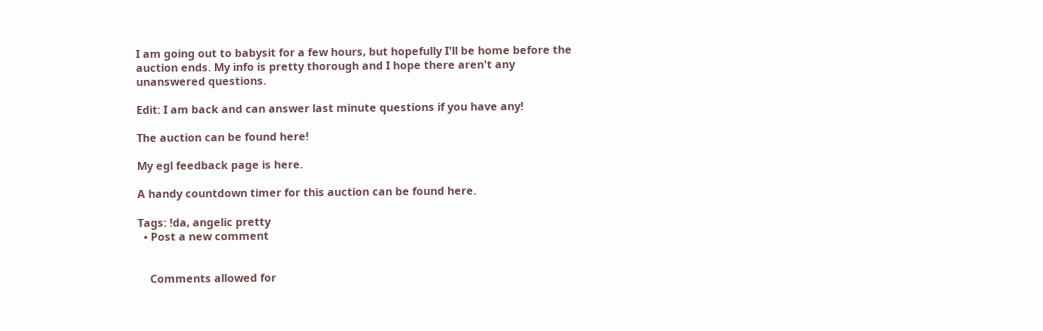I am going out to babysit for a few hours, but hopefully I'll be home before the auction ends. My info is pretty thorough and I hope there aren't any unanswered questions.

Edit: I am back and can answer last minute questions if you have any!

The auction can be found here!

My egl feedback page is here.

A handy countdown timer for this auction can be found here.

Tags: !da, angelic pretty
  • Post a new comment


    Comments allowed for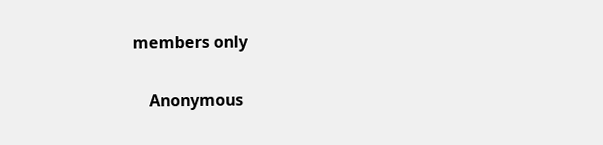members only

    Anonymous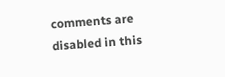comments are disabled in this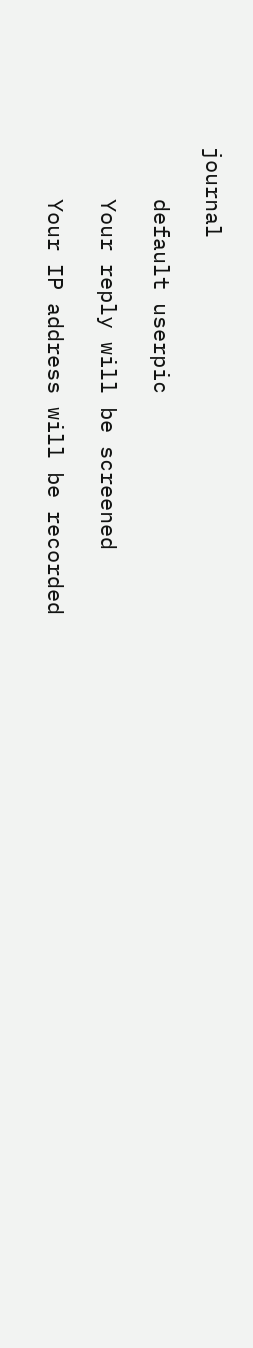journal

    default userpic

    Your reply will be screened

    Your IP address will be recorded